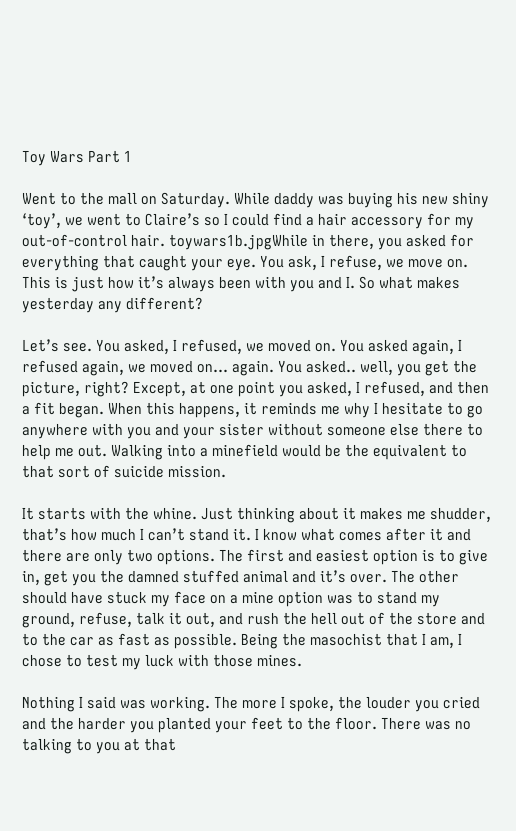Toy Wars Part 1

Went to the mall on Saturday. While daddy was buying his new shiny ‘toy’, we went to Claire’s so I could find a hair accessory for my out-of-control hair. toywars1b.jpgWhile in there, you asked for everything that caught your eye. You ask, I refuse, we move on. This is just how it’s always been with you and I. So what makes yesterday any different?

Let’s see. You asked, I refused, we moved on. You asked again, I refused again, we moved on… again. You asked.. well, you get the picture, right? Except, at one point you asked, I refused, and then a fit began. When this happens, it reminds me why I hesitate to go anywhere with you and your sister without someone else there to help me out. Walking into a minefield would be the equivalent to that sort of suicide mission.

It starts with the whine. Just thinking about it makes me shudder, that’s how much I can’t stand it. I know what comes after it and there are only two options. The first and easiest option is to give in, get you the damned stuffed animal and it’s over. The other should have stuck my face on a mine option was to stand my ground, refuse, talk it out, and rush the hell out of the store and to the car as fast as possible. Being the masochist that I am, I chose to test my luck with those mines.

Nothing I said was working. The more I spoke, the louder you cried and the harder you planted your feet to the floor. There was no talking to you at that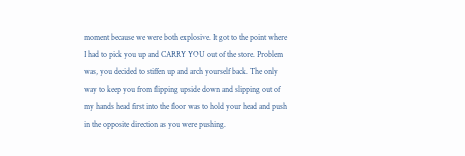moment because we were both explosive. It got to the point where I had to pick you up and CARRY YOU out of the store. Problem was, you decided to stiffen up and arch yourself back. The only way to keep you from flipping upside down and slipping out of my hands head first into the floor was to hold your head and push in the opposite direction as you were pushing.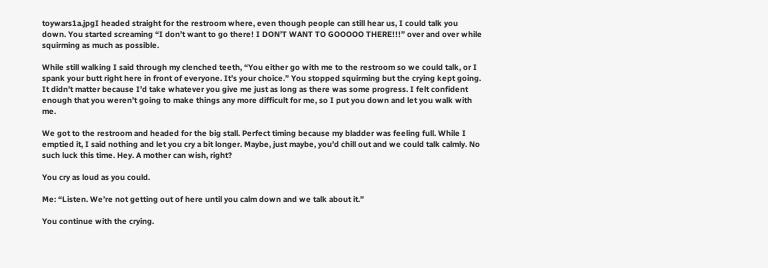toywars1a.jpgI headed straight for the restroom where, even though people can still hear us, I could talk you down. You started screaming “I don’t want to go there! I DON’T WANT TO GOOOOO THERE!!!” over and over while squirming as much as possible.

While still walking I said through my clenched teeth, “You either go with me to the restroom so we could talk, or I spank your butt right here in front of everyone. It’s your choice.” You stopped squirming but the crying kept going. It didn’t matter because I’d take whatever you give me just as long as there was some progress. I felt confident enough that you weren’t going to make things any more difficult for me, so I put you down and let you walk with me.

We got to the restroom and headed for the big stall. Perfect timing because my bladder was feeling full. While I emptied it, I said nothing and let you cry a bit longer. Maybe, just maybe, you’d chill out and we could talk calmly. No such luck this time. Hey. A mother can wish, right?

You cry as loud as you could.

Me: “Listen. We’re not getting out of here until you calm down and we talk about it.”

You continue with the crying.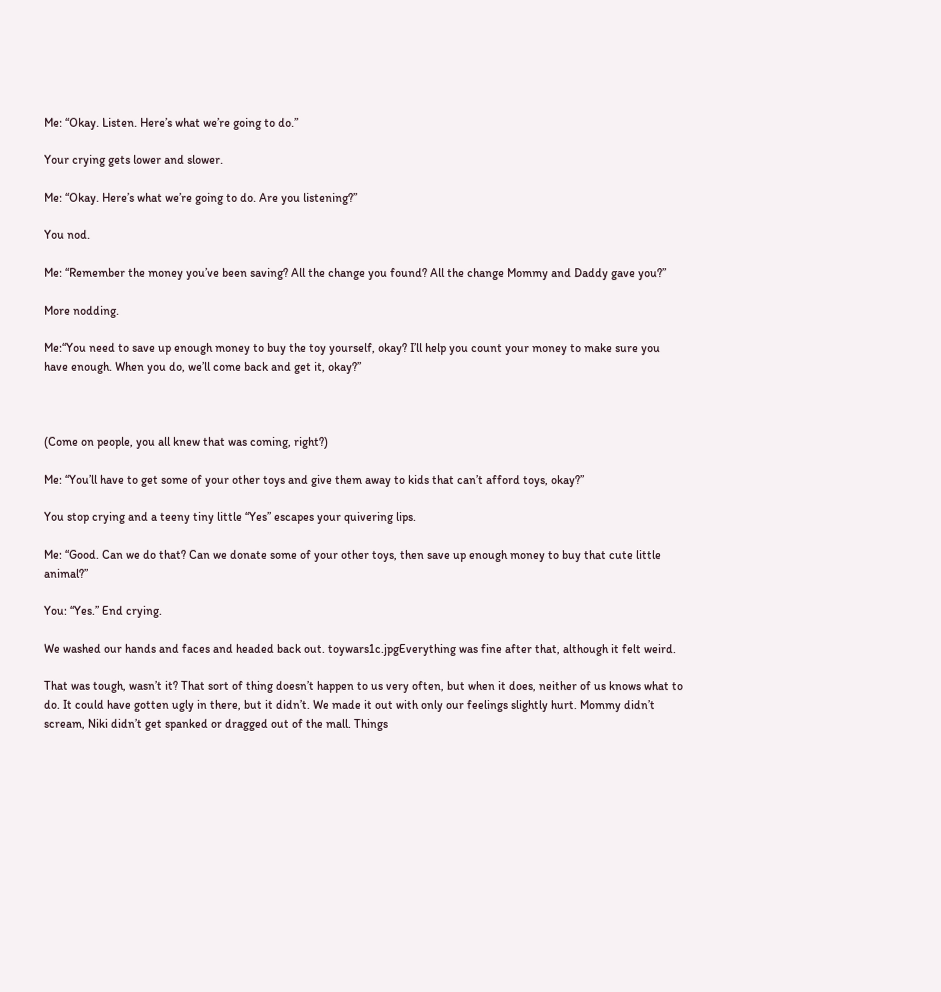Me: “Okay. Listen. Here’s what we’re going to do.”

Your crying gets lower and slower.

Me: “Okay. Here’s what we’re going to do. Are you listening?”

You nod.

Me: “Remember the money you’ve been saving? All the change you found? All the change Mommy and Daddy gave you?”

More nodding.

Me:“You need to save up enough money to buy the toy yourself, okay? I’ll help you count your money to make sure you have enough. When you do, we’ll come back and get it, okay?”



(Come on people, you all knew that was coming, right?)

Me: “You’ll have to get some of your other toys and give them away to kids that can’t afford toys, okay?”

You stop crying and a teeny tiny little “Yes” escapes your quivering lips.

Me: “Good. Can we do that? Can we donate some of your other toys, then save up enough money to buy that cute little animal?”

You: “Yes.” End crying.

We washed our hands and faces and headed back out. toywars1c.jpgEverything was fine after that, although it felt weird.

That was tough, wasn’t it? That sort of thing doesn’t happen to us very often, but when it does, neither of us knows what to do. It could have gotten ugly in there, but it didn’t. We made it out with only our feelings slightly hurt. Mommy didn’t scream, Niki didn’t get spanked or dragged out of the mall. Things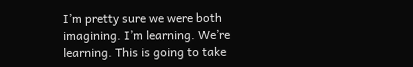I’m pretty sure we were both imagining. I’m learning. We’re learning. This is going to take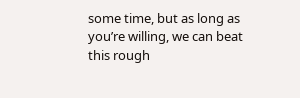some time, but as long as you’re willing, we can beat this rough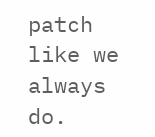patch like we always do.